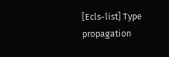[Ecls-list] Type propagation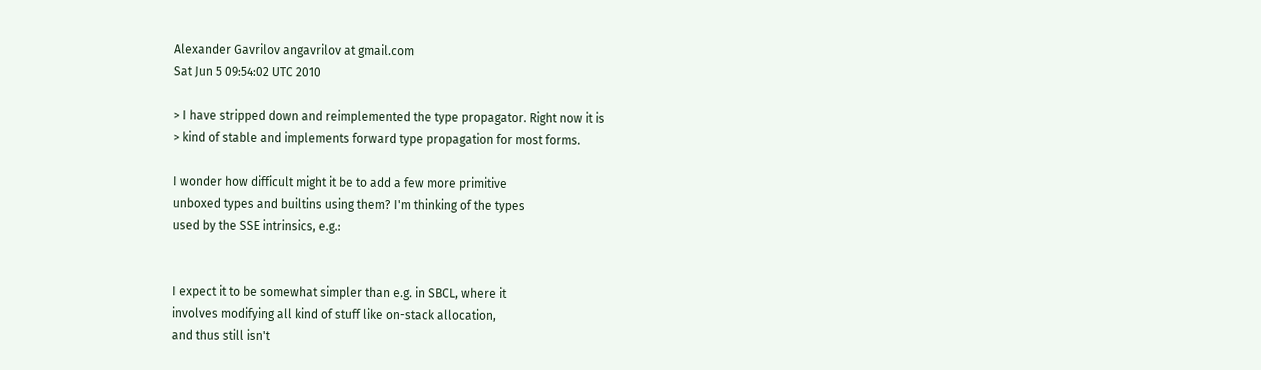Alexander Gavrilov angavrilov at gmail.com
Sat Jun 5 09:54:02 UTC 2010

> I have stripped down and reimplemented the type propagator. Right now it is
> kind of stable and implements forward type propagation for most forms.

I wonder how difficult might it be to add a few more primitive
unboxed types and builtins using them? I'm thinking of the types
used by the SSE intrinsics, e.g.:


I expect it to be somewhat simpler than e.g. in SBCL, where it
involves modifying all kind of stuff like on-stack allocation,
and thus still isn't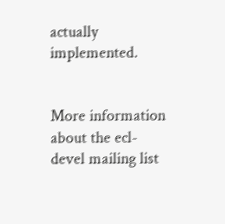actually implemented.


More information about the ecl-devel mailing list